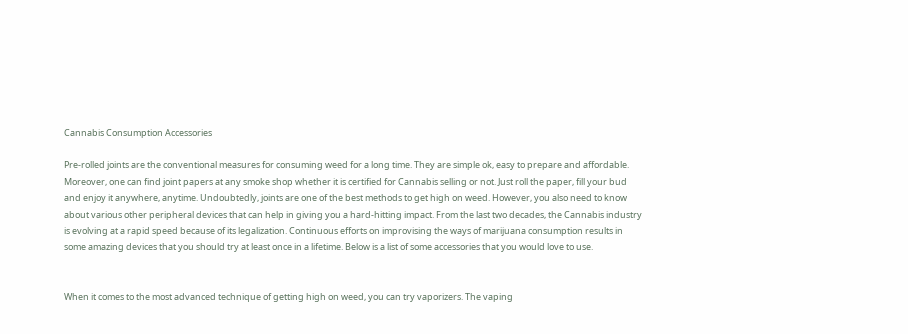Cannabis Consumption Accessories

Pre-rolled joints are the conventional measures for consuming weed for a long time. They are simple ok, easy to prepare and affordable. Moreover, one can find joint papers at any smoke shop whether it is certified for Cannabis selling or not. Just roll the paper, fill your bud and enjoy it anywhere, anytime. Undoubtedly, joints are one of the best methods to get high on weed. However, you also need to know about various other peripheral devices that can help in giving you a hard-hitting impact. From the last two decades, the Cannabis industry is evolving at a rapid speed because of its legalization. Continuous efforts on improvising the ways of marijuana consumption results in some amazing devices that you should try at least once in a lifetime. Below is a list of some accessories that you would love to use.


When it comes to the most advanced technique of getting high on weed, you can try vaporizers. The vaping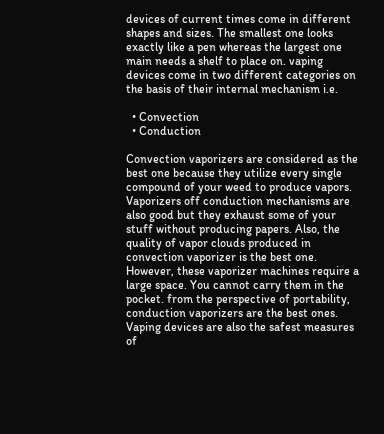devices of current times come in different shapes and sizes. The smallest one looks exactly like a pen whereas the largest one main needs a shelf to place on. vaping devices come in two different categories on the basis of their internal mechanism i.e.

  • Convection
  • Conduction

Convection vaporizers are considered as the best one because they utilize every single compound of your weed to produce vapors. Vaporizers off conduction mechanisms are also good but they exhaust some of your stuff without producing papers. Also, the quality of vapor clouds produced in convection vaporizer is the best one. However, these vaporizer machines require a large space. You cannot carry them in the pocket. from the perspective of portability, conduction vaporizers are the best ones. Vaping devices are also the safest measures of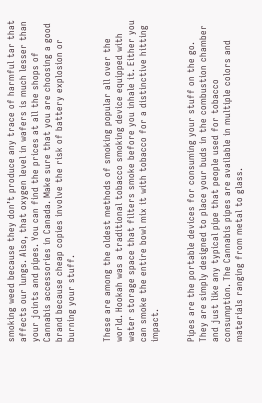smoking weed because they don’t produce any trace of harmful tar that affects our lungs. Also, that oxygen level in wafers is much lesser than your joints and pipes. You can find the prices at all the shops of Cannabis accessories in Canada. Make sure that you are choosing a good brand because cheap copies involve the risk of battery explosion or burning your stuff.


These are among the oldest methods of smoking popular all over the world. Hookah was a traditional tobacco smoking device equipped with water storage space that filters smoke before you inhale it. Either you can smoke the entire bowl mix it with tobacco for a distinctive hitting impact.


Pipes are the portable devices for consuming your stuff on the go. They are simply designed to place your buds in the combustion chamber and just like any typical pipe that people used for tobacco consumption. The Cannabis pipes are available in multiple colors and materials ranging from metal to glass.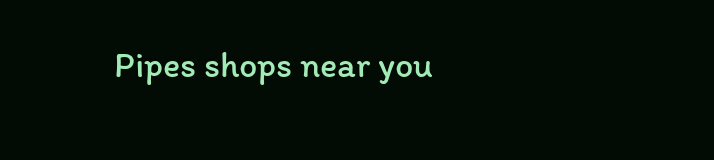Pipes shops near you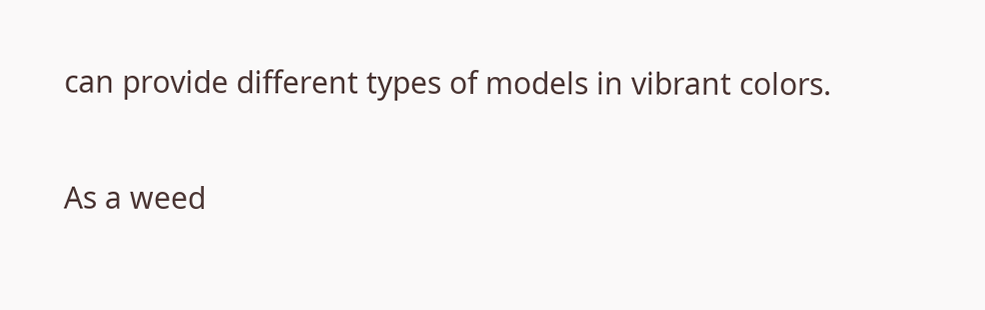can provide different types of models in vibrant colors.

As a weed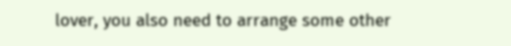lover, you also need to arrange some other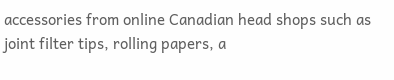accessories from online Canadian head shops such as joint filter tips, rolling papers, a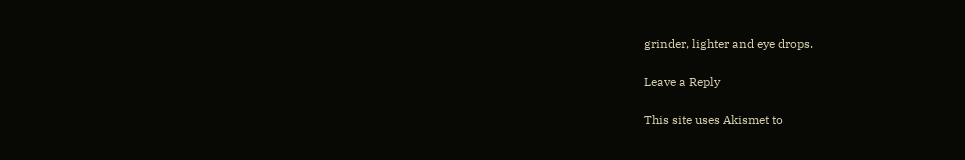grinder, lighter and eye drops.

Leave a Reply

This site uses Akismet to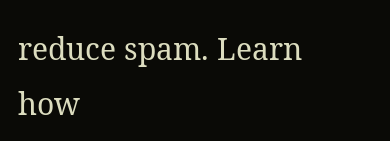reduce spam. Learn how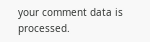your comment data is processed.